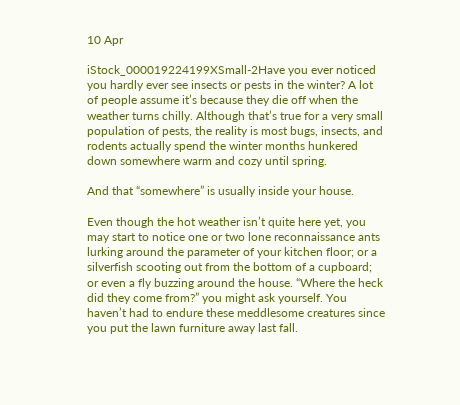10 Apr

iStock_000019224199XSmall-2Have you ever noticed you hardly ever see insects or pests in the winter? A lot of people assume it’s because they die off when the weather turns chilly. Although that’s true for a very small population of pests, the reality is most bugs, insects, and rodents actually spend the winter months hunkered down somewhere warm and cozy until spring.

And that “somewhere” is usually inside your house.

Even though the hot weather isn’t quite here yet, you may start to notice one or two lone reconnaissance ants lurking around the parameter of your kitchen floor; or a silverfish scooting out from the bottom of a cupboard; or even a fly buzzing around the house. “Where the heck did they come from?” you might ask yourself. You haven’t had to endure these meddlesome creatures since you put the lawn furniture away last fall.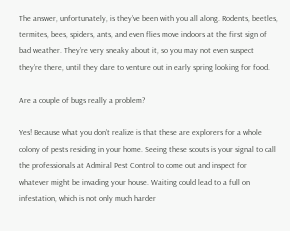The answer, unfortunately, is they’ve been with you all along. Rodents, beetles, termites, bees, spiders, ants, and even flies move indoors at the first sign of bad weather. They’re very sneaky about it, so you may not even suspect they’re there, until they dare to venture out in early spring looking for food.

Are a couple of bugs really a problem?

Yes! Because what you don’t realize is that these are explorers for a whole colony of pests residing in your home. Seeing these scouts is your signal to call the professionals at Admiral Pest Control to come out and inspect for whatever might be invading your house. Waiting could lead to a full on infestation, which is not only much harder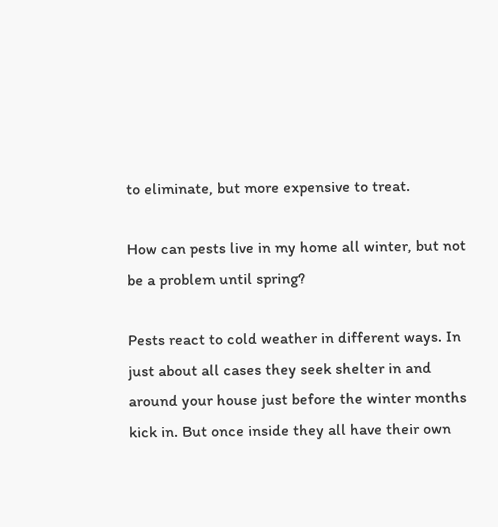to eliminate, but more expensive to treat.

How can pests live in my home all winter, but not be a problem until spring?

Pests react to cold weather in different ways. In just about all cases they seek shelter in and around your house just before the winter months kick in. But once inside they all have their own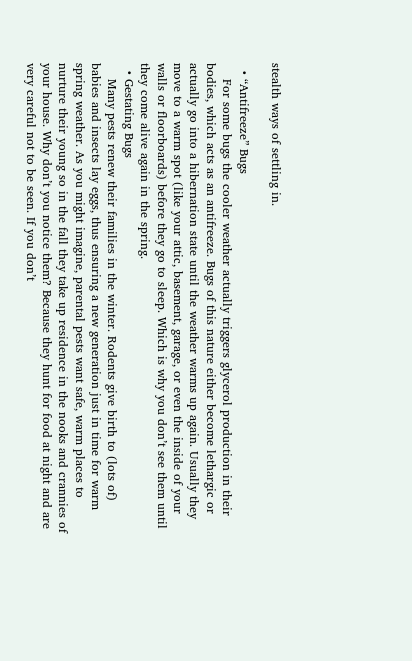stealth ways of settling in.

  • “Antifreeze” Bugs
    For some bugs the cooler weather actually triggers glycerol production in their bodies, which acts as an antifreeze. Bugs of this nature either become lethargic or actually go into a hibernation state until the weather warms up again. Usually they move to a warm spot (like your attic, basement, garage, or even the inside of your walls or floorboards) before they go to sleep. Which is why you don’t see them until they come alive again in the spring.
  • Gestating Bugs
    Many pests renew their families in the winter. Rodents give birth to (lots of) babies and insects lay eggs, thus ensuring a new generation just in time for warm spring weather. As you might imagine, parental pests want safe, warm places to nurture their young so in the fall they take up residence in the nooks and crannies of your house. Why don’t you notice them? Because they hunt for food at night and are very careful not to be seen. If you don’t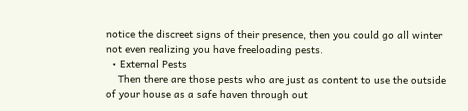notice the discreet signs of their presence, then you could go all winter not even realizing you have freeloading pests.
  • External Pests
    Then there are those pests who are just as content to use the outside of your house as a safe haven through out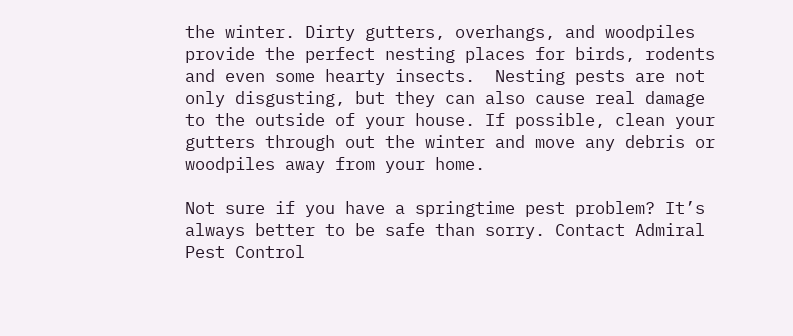the winter. Dirty gutters, overhangs, and woodpiles provide the perfect nesting places for birds, rodents and even some hearty insects.  Nesting pests are not only disgusting, but they can also cause real damage to the outside of your house. If possible, clean your gutters through out the winter and move any debris or woodpiles away from your home.

Not sure if you have a springtime pest problem? It’s always better to be safe than sorry. Contact Admiral Pest Control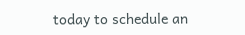today to schedule an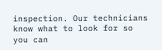inspection. Our technicians know what to look for so you can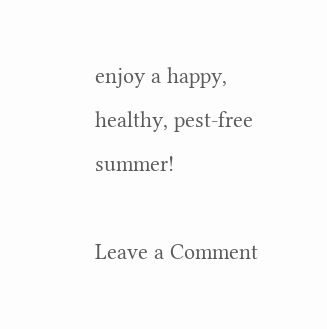enjoy a happy, healthy, pest-free summer!

Leave a Comment